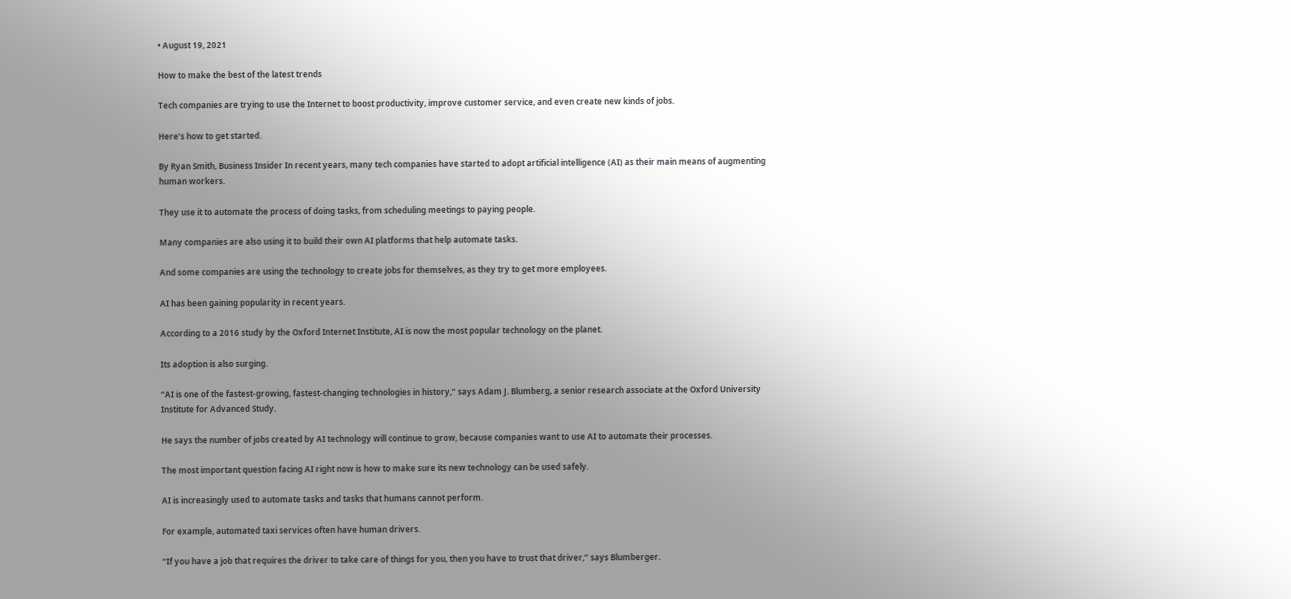• August 19, 2021

How to make the best of the latest trends

Tech companies are trying to use the Internet to boost productivity, improve customer service, and even create new kinds of jobs.

Here’s how to get started.

By Ryan Smith, Business Insider In recent years, many tech companies have started to adopt artificial intelligence (AI) as their main means of augmenting human workers.

They use it to automate the process of doing tasks, from scheduling meetings to paying people.

Many companies are also using it to build their own AI platforms that help automate tasks.

And some companies are using the technology to create jobs for themselves, as they try to get more employees.

AI has been gaining popularity in recent years.

According to a 2016 study by the Oxford Internet Institute, AI is now the most popular technology on the planet.

Its adoption is also surging.

“AI is one of the fastest-growing, fastest-changing technologies in history,” says Adam J. Blumberg, a senior research associate at the Oxford University Institute for Advanced Study.

He says the number of jobs created by AI technology will continue to grow, because companies want to use AI to automate their processes.

The most important question facing AI right now is how to make sure its new technology can be used safely.

AI is increasingly used to automate tasks and tasks that humans cannot perform.

For example, automated taxi services often have human drivers.

“If you have a job that requires the driver to take care of things for you, then you have to trust that driver,” says Blumberger.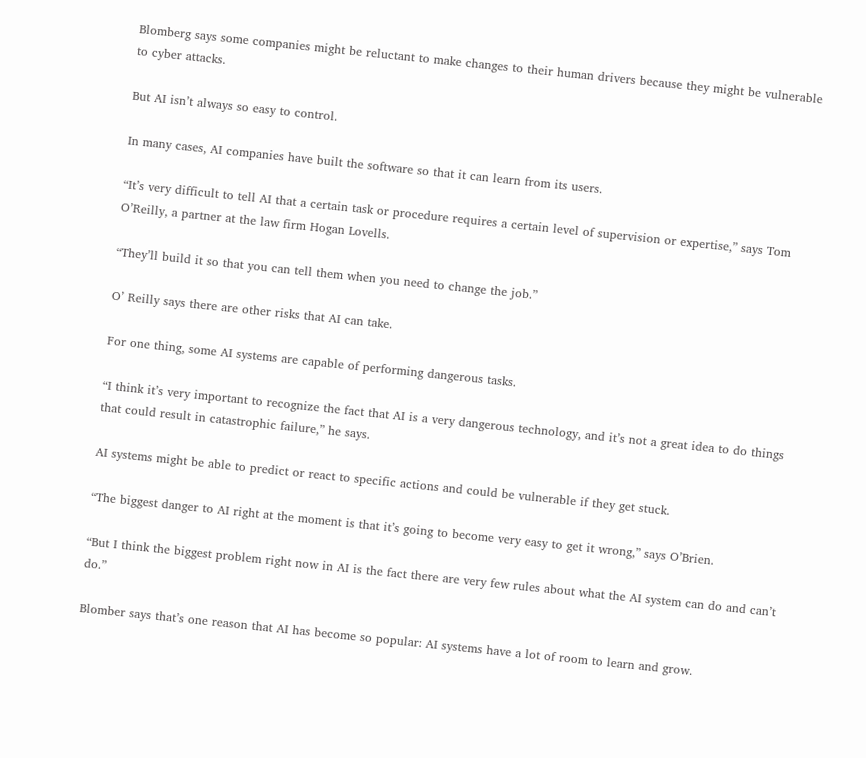Blomberg says some companies might be reluctant to make changes to their human drivers because they might be vulnerable to cyber attacks.

But AI isn’t always so easy to control.

In many cases, AI companies have built the software so that it can learn from its users.

“It’s very difficult to tell AI that a certain task or procedure requires a certain level of supervision or expertise,” says Tom O’Reilly, a partner at the law firm Hogan Lovells.

“They’ll build it so that you can tell them when you need to change the job.”

O’ Reilly says there are other risks that AI can take.

For one thing, some AI systems are capable of performing dangerous tasks.

“I think it’s very important to recognize the fact that AI is a very dangerous technology, and it’s not a great idea to do things that could result in catastrophic failure,” he says.

AI systems might be able to predict or react to specific actions and could be vulnerable if they get stuck.

“The biggest danger to AI right at the moment is that it’s going to become very easy to get it wrong,” says O’Brien.

“But I think the biggest problem right now in AI is the fact there are very few rules about what the AI system can do and can’t do.”

Blomber says that’s one reason that AI has become so popular: AI systems have a lot of room to learn and grow.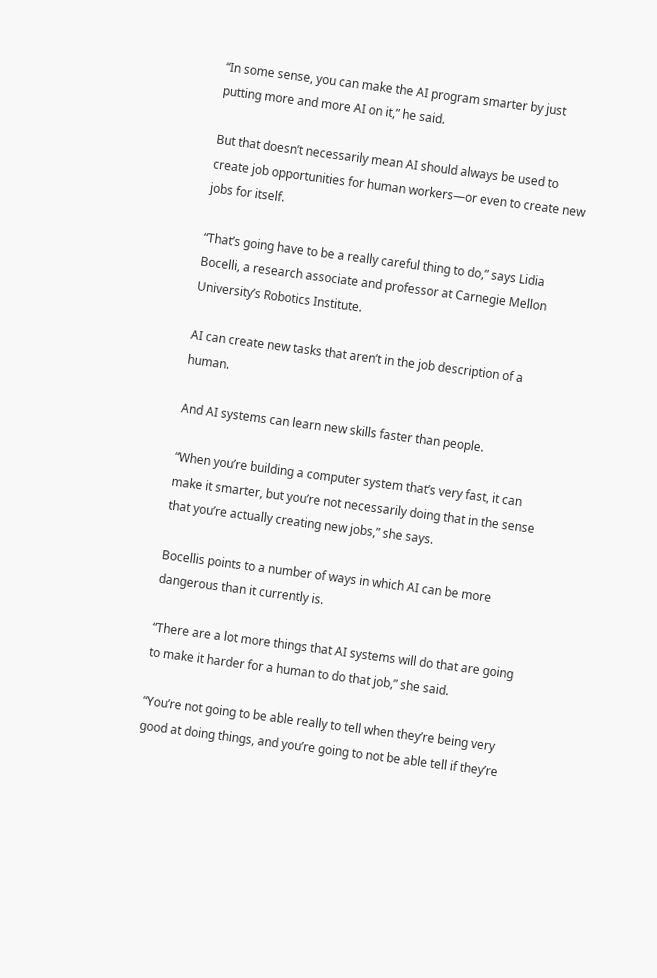“In some sense, you can make the AI program smarter by just putting more and more AI on it,” he said.

But that doesn’t necessarily mean AI should always be used to create job opportunities for human workers—or even to create new jobs for itself.

“That’s going have to be a really careful thing to do,” says Lidia Bocelli, a research associate and professor at Carnegie Mellon University’s Robotics Institute.

AI can create new tasks that aren’t in the job description of a human.

And AI systems can learn new skills faster than people.

“When you’re building a computer system that’s very fast, it can make it smarter, but you’re not necessarily doing that in the sense that you’re actually creating new jobs,” she says.

Bocellis points to a number of ways in which AI can be more dangerous than it currently is.

“There are a lot more things that AI systems will do that are going to make it harder for a human to do that job,” she said.

“You’re not going to be able really to tell when they’re being very good at doing things, and you’re going to not be able tell if they’re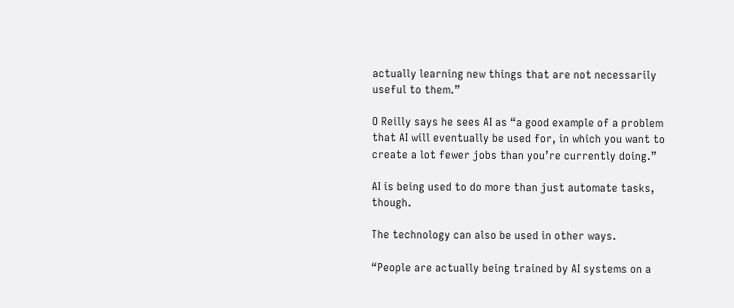actually learning new things that are not necessarily useful to them.”

O Reilly says he sees AI as “a good example of a problem that AI will eventually be used for, in which you want to create a lot fewer jobs than you’re currently doing.”

AI is being used to do more than just automate tasks, though.

The technology can also be used in other ways.

“People are actually being trained by AI systems on a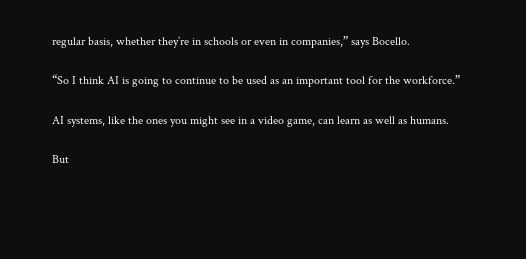regular basis, whether they’re in schools or even in companies,” says Bocello.

“So I think AI is going to continue to be used as an important tool for the workforce.”

AI systems, like the ones you might see in a video game, can learn as well as humans.

But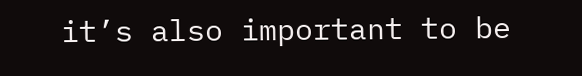it’s also important to be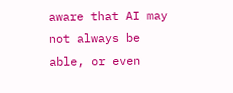aware that AI may not always be able, or even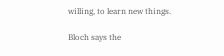willing, to learn new things.

Bloch says the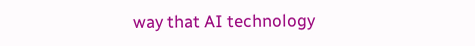way that AI technology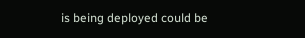is being deployed could be